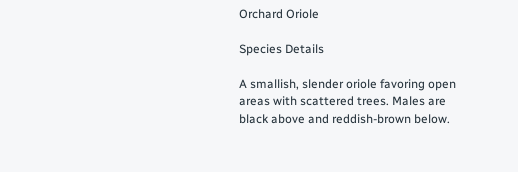Orchard Oriole

Species Details

A smallish, slender oriole favoring open areas with scattered trees. Males are black above and reddish-brown below.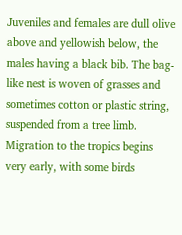Juveniles and females are dull olive above and yellowish below, the males having a black bib. The bag-like nest is woven of grasses and sometimes cotton or plastic string, suspended from a tree limb. Migration to the tropics begins very early, with some birds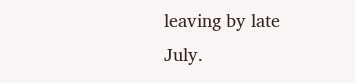leaving by late July.